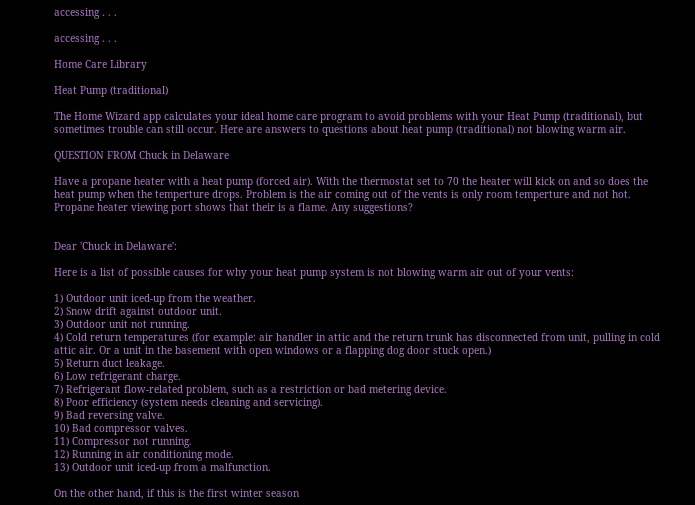accessing . . .

accessing . . .

Home Care Library

Heat Pump (traditional)

The Home Wizard app calculates your ideal home care program to avoid problems with your Heat Pump (traditional), but sometimes trouble can still occur. Here are answers to questions about heat pump (traditional) not blowing warm air.

QUESTION FROM Chuck in Delaware

Have a propane heater with a heat pump (forced air). With the thermostat set to 70 the heater will kick on and so does the heat pump when the temperture drops. Problem is the air coming out of the vents is only room temperture and not hot. Propane heater viewing port shows that their is a flame. Any suggestions?


Dear 'Chuck in Delaware':

Here is a list of possible causes for why your heat pump system is not blowing warm air out of your vents:

1) Outdoor unit iced-up from the weather.
2) Snow drift against outdoor unit.
3) Outdoor unit not running.
4) Cold return temperatures (for example: air handler in attic and the return trunk has disconnected from unit, pulling in cold attic air. Or a unit in the basement with open windows or a flapping dog door stuck open.)
5) Return duct leakage.
6) Low refrigerant charge.
7) Refrigerant flow-related problem, such as a restriction or bad metering device.
8) Poor efficiency (system needs cleaning and servicing).
9) Bad reversing valve.
10) Bad compressor valves.
11) Compressor not running.
12) Running in air conditioning mode.
13) Outdoor unit iced-up from a malfunction.

On the other hand, if this is the first winter season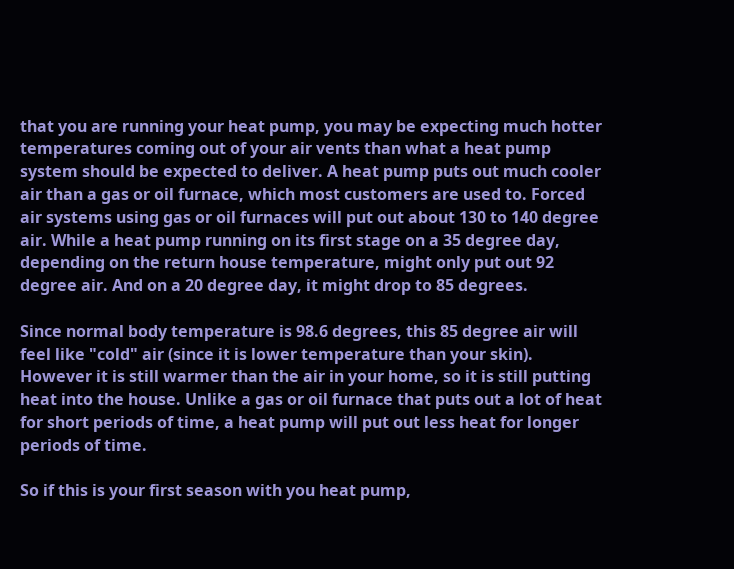that you are running your heat pump, you may be expecting much hotter temperatures coming out of your air vents than what a heat pump system should be expected to deliver. A heat pump puts out much cooler air than a gas or oil furnace, which most customers are used to. Forced air systems using gas or oil furnaces will put out about 130 to 140 degree air. While a heat pump running on its first stage on a 35 degree day, depending on the return house temperature, might only put out 92 degree air. And on a 20 degree day, it might drop to 85 degrees.

Since normal body temperature is 98.6 degrees, this 85 degree air will feel like "cold" air (since it is lower temperature than your skin). However it is still warmer than the air in your home, so it is still putting heat into the house. Unlike a gas or oil furnace that puts out a lot of heat for short periods of time, a heat pump will put out less heat for longer periods of time.

So if this is your first season with you heat pump,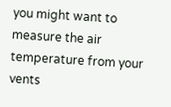you might want to measure the air temperature from your vents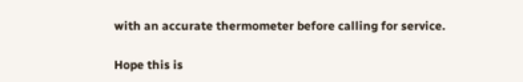with an accurate thermometer before calling for service.

Hope this is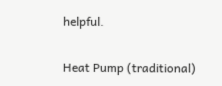helpful.

Heat Pump (traditional)